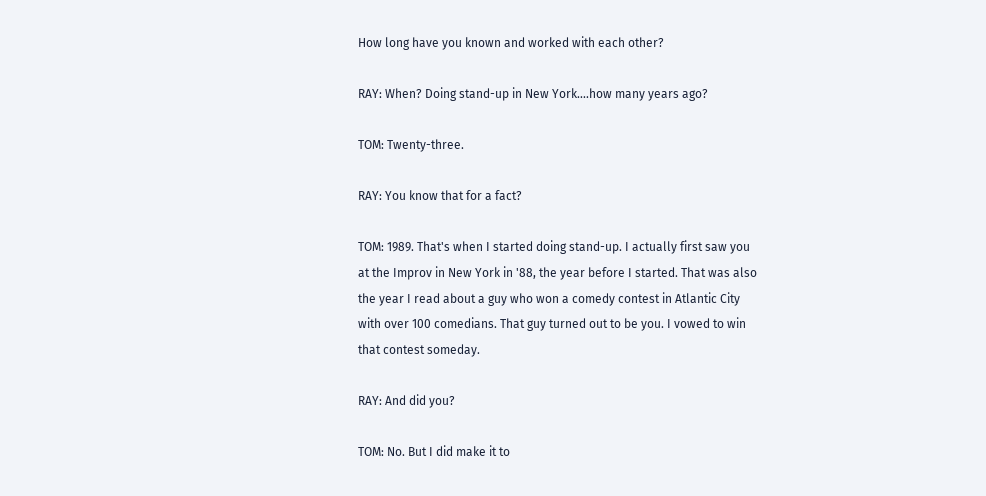How long have you known and worked with each other?

RAY: When? Doing stand-up in New York....how many years ago?

TOM: Twenty-three.

RAY: You know that for a fact?

TOM: 1989. That's when I started doing stand-up. I actually first saw you at the Improv in New York in '88, the year before I started. That was also the year I read about a guy who won a comedy contest in Atlantic City with over 100 comedians. That guy turned out to be you. I vowed to win that contest someday.

RAY: And did you?

TOM: No. But I did make it to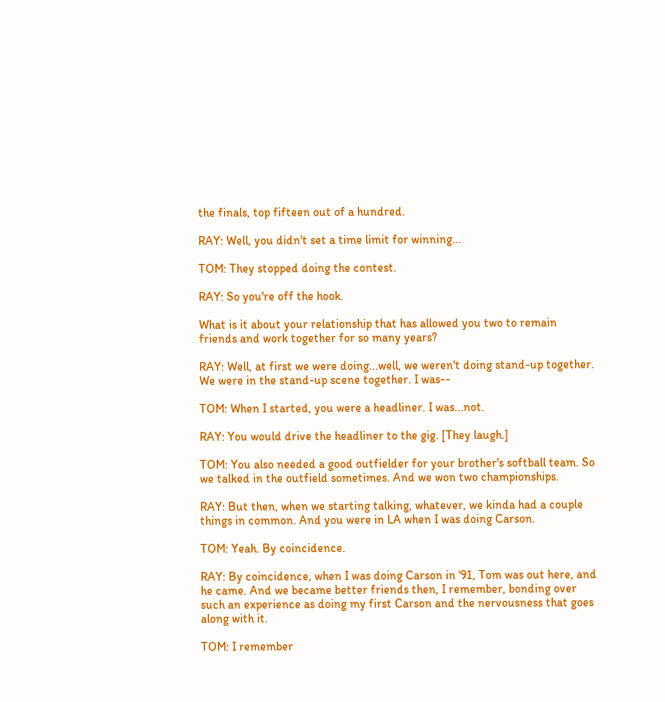the finals, top fifteen out of a hundred.

RAY: Well, you didn't set a time limit for winning...

TOM: They stopped doing the contest.

RAY: So you're off the hook.

What is it about your relationship that has allowed you two to remain friends and work together for so many years?

RAY: Well, at first we were doing...well, we weren't doing stand-up together. We were in the stand-up scene together. I was--

TOM: When I started, you were a headliner. I was...not.

RAY: You would drive the headliner to the gig. [They laugh.]

TOM: You also needed a good outfielder for your brother's softball team. So we talked in the outfield sometimes. And we won two championships.

RAY: But then, when we starting talking, whatever, we kinda had a couple things in common. And you were in LA when I was doing Carson.

TOM: Yeah. By coincidence.

RAY: By coincidence, when I was doing Carson in '91, Tom was out here, and he came. And we became better friends then, I remember, bonding over such an experience as doing my first Carson and the nervousness that goes along with it.

TOM: I remember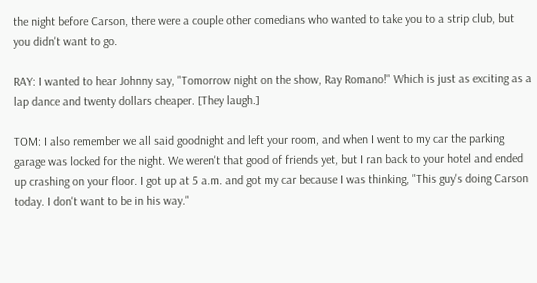the night before Carson, there were a couple other comedians who wanted to take you to a strip club, but you didn't want to go.

RAY: I wanted to hear Johnny say, "Tomorrow night on the show, Ray Romano!" Which is just as exciting as a lap dance and twenty dollars cheaper. [They laugh.]

TOM: I also remember we all said goodnight and left your room, and when I went to my car the parking garage was locked for the night. We weren't that good of friends yet, but I ran back to your hotel and ended up crashing on your floor. I got up at 5 a.m. and got my car because I was thinking, "This guy's doing Carson today. I don't want to be in his way."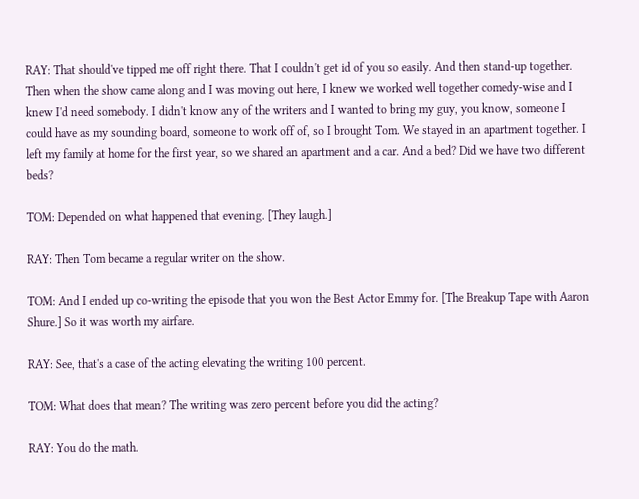RAY: That should've tipped me off right there. That I couldn't get id of you so easily. And then stand-up together. Then when the show came along and I was moving out here, I knew we worked well together comedy-wise and I knew I'd need somebody. I didn't know any of the writers and I wanted to bring my guy, you know, someone I could have as my sounding board, someone to work off of, so I brought Tom. We stayed in an apartment together. I left my family at home for the first year, so we shared an apartment and a car. And a bed? Did we have two different beds?

TOM: Depended on what happened that evening. [They laugh.]

RAY: Then Tom became a regular writer on the show.

TOM: And I ended up co-writing the episode that you won the Best Actor Emmy for. [The Breakup Tape with Aaron Shure.] So it was worth my airfare.

RAY: See, that's a case of the acting elevating the writing 100 percent.

TOM: What does that mean? The writing was zero percent before you did the acting?

RAY: You do the math.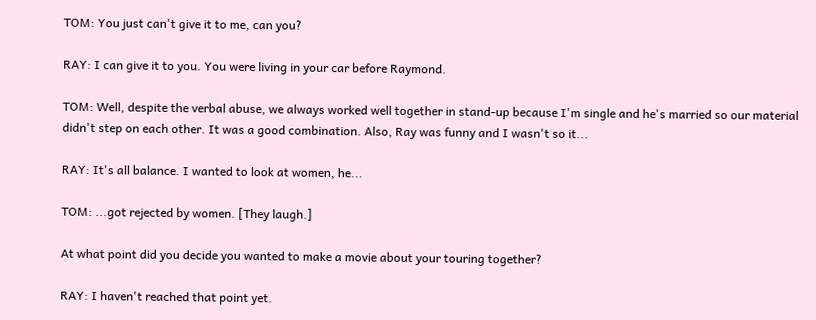TOM: You just can't give it to me, can you?

RAY: I can give it to you. You were living in your car before Raymond.

TOM: Well, despite the verbal abuse, we always worked well together in stand-up because I'm single and he's married so our material didn't step on each other. It was a good combination. Also, Ray was funny and I wasn't so it...

RAY: It's all balance. I wanted to look at women, he...

TOM: ...got rejected by women. [They laugh.]

At what point did you decide you wanted to make a movie about your touring together?

RAY: I haven't reached that point yet.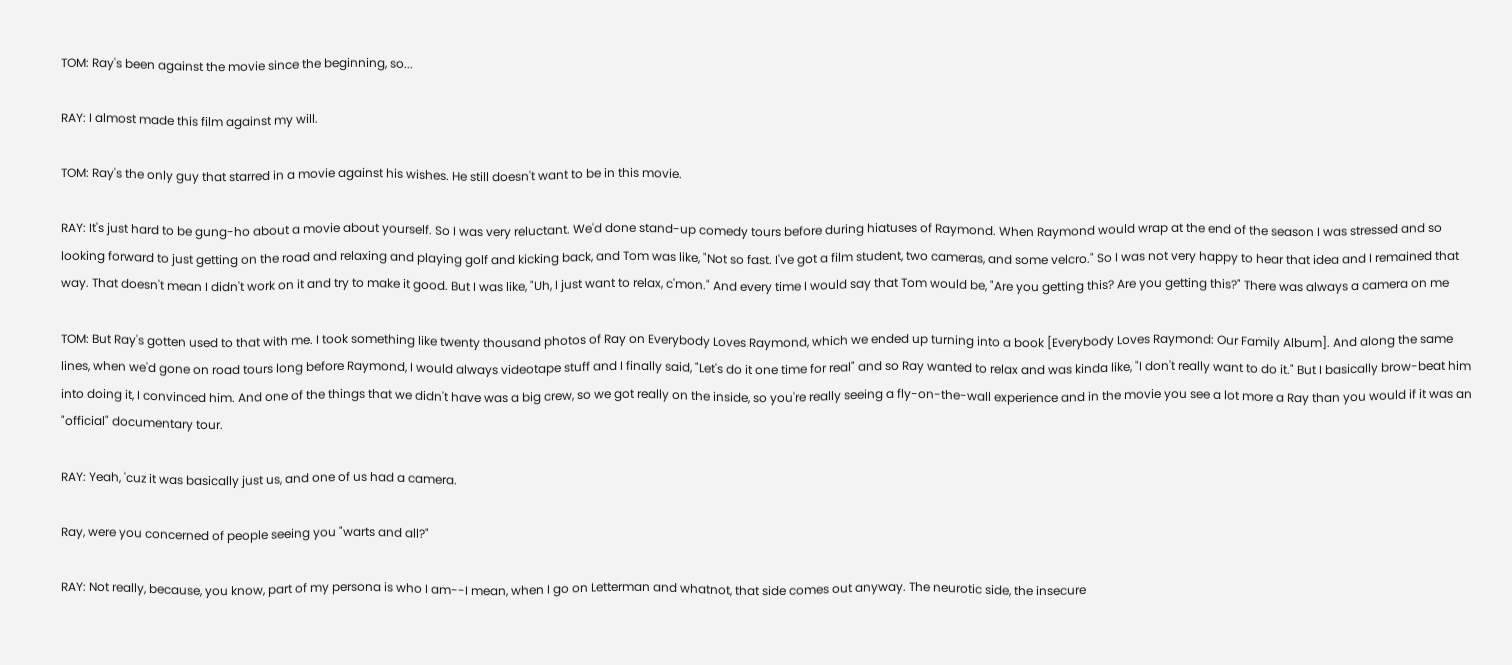TOM: Ray's been against the movie since the beginning, so...

RAY: I almost made this film against my will.

TOM: Ray's the only guy that starred in a movie against his wishes. He still doesn't want to be in this movie.

RAY: It's just hard to be gung-ho about a movie about yourself. So I was very reluctant. We'd done stand-up comedy tours before during hiatuses of Raymond. When Raymond would wrap at the end of the season I was stressed and so looking forward to just getting on the road and relaxing and playing golf and kicking back, and Tom was like, "Not so fast. I've got a film student, two cameras, and some velcro." So I was not very happy to hear that idea and I remained that way. That doesn't mean I didn't work on it and try to make it good. But I was like, "Uh, I just want to relax, c'mon." And every time I would say that Tom would be, "Are you getting this? Are you getting this?" There was always a camera on me

TOM: But Ray's gotten used to that with me. I took something like twenty thousand photos of Ray on Everybody Loves Raymond, which we ended up turning into a book [Everybody Loves Raymond: Our Family Album]. And along the same lines, when we'd gone on road tours long before Raymond, I would always videotape stuff and I finally said, "Let's do it one time for real" and so Ray wanted to relax and was kinda like, "I don't really want to do it." But I basically brow-beat him into doing it, I convinced him. And one of the things that we didn't have was a big crew, so we got really on the inside, so you're really seeing a fly-on-the-wall experience and in the movie you see a lot more a Ray than you would if it was an "official" documentary tour.

RAY: Yeah, 'cuz it was basically just us, and one of us had a camera.

Ray, were you concerned of people seeing you "warts and all?"

RAY: Not really, because, you know, part of my persona is who I am--I mean, when I go on Letterman and whatnot, that side comes out anyway. The neurotic side, the insecure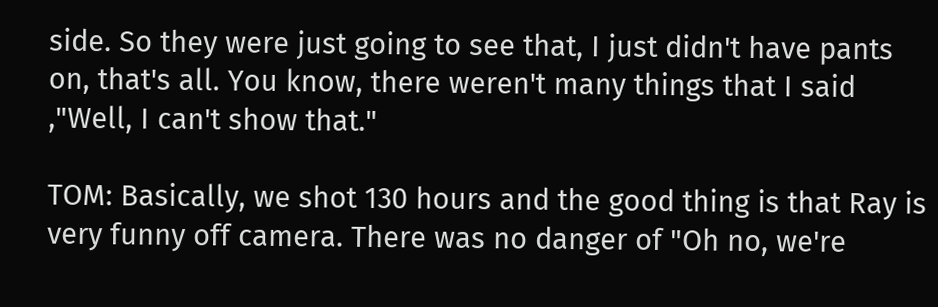side. So they were just going to see that, I just didn't have pants on, that's all. You know, there weren't many things that I said ,"Well, I can't show that."

TOM: Basically, we shot 130 hours and the good thing is that Ray is very funny off camera. There was no danger of "Oh no, we're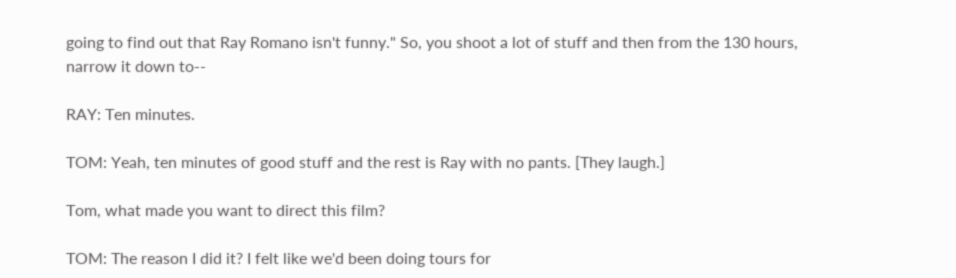going to find out that Ray Romano isn't funny." So, you shoot a lot of stuff and then from the 130 hours, narrow it down to--

RAY: Ten minutes.

TOM: Yeah, ten minutes of good stuff and the rest is Ray with no pants. [They laugh.]

Tom, what made you want to direct this film?

TOM: The reason I did it? I felt like we'd been doing tours for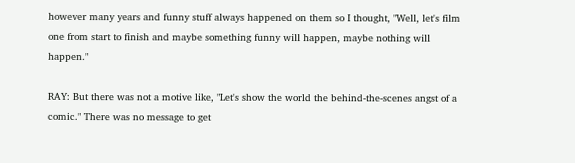however many years and funny stuff always happened on them so I thought, "Well, let's film one from start to finish and maybe something funny will happen, maybe nothing will happen."

RAY: But there was not a motive like, "Let's show the world the behind-the-scenes angst of a comic." There was no message to get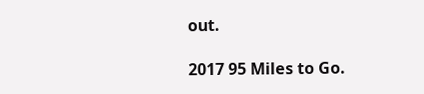out.

2017 95 Miles to Go.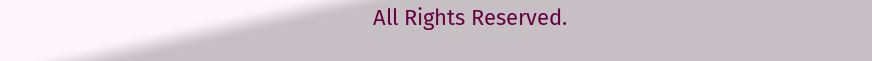All Rights Reserved.